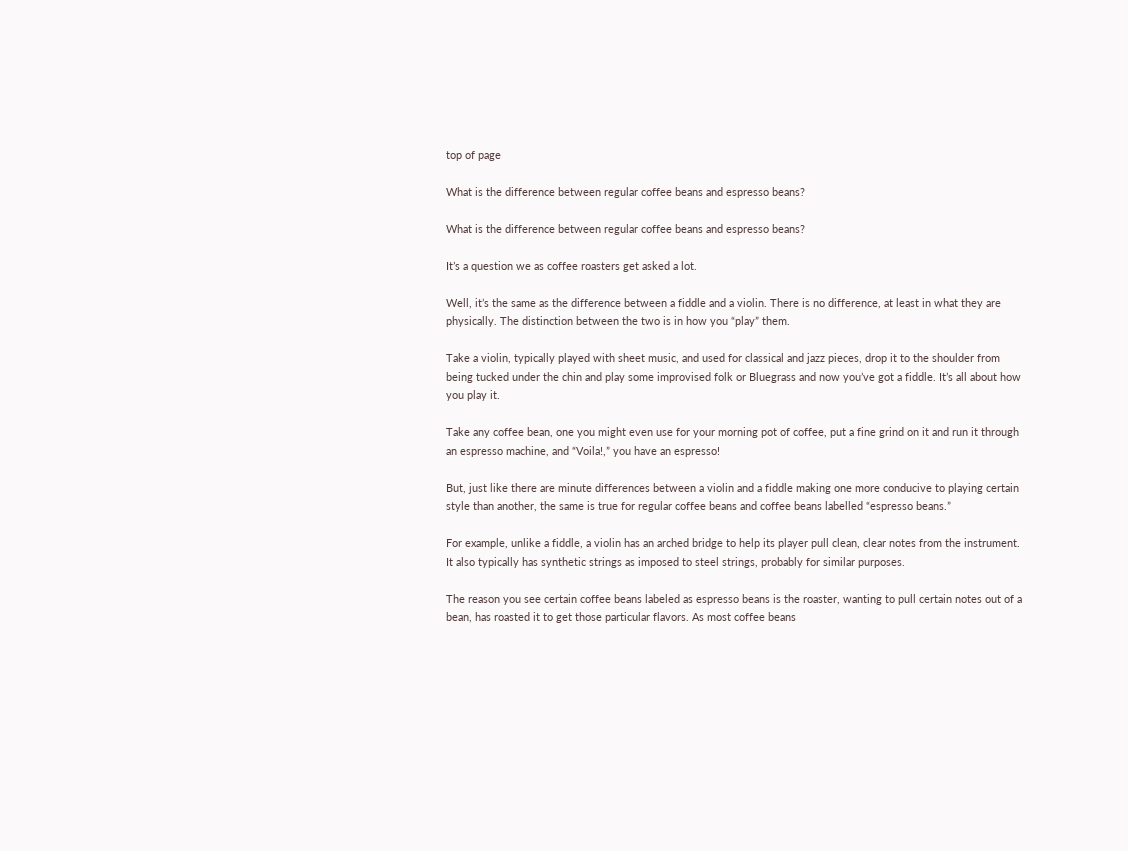top of page

What is the difference between regular coffee beans and espresso beans?

What is the difference between regular coffee beans and espresso beans?

It’s a question we as coffee roasters get asked a lot.

Well, it’s the same as the difference between a fiddle and a violin. There is no difference, at least in what they are physically. The distinction between the two is in how you “play” them.

Take a violin, typically played with sheet music, and used for classical and jazz pieces, drop it to the shoulder from being tucked under the chin and play some improvised folk or Bluegrass and now you’ve got a fiddle. It’s all about how you play it.

Take any coffee bean, one you might even use for your morning pot of coffee, put a fine grind on it and run it through an espresso machine, and “Voila!,” you have an espresso!

But, just like there are minute differences between a violin and a fiddle making one more conducive to playing certain style than another, the same is true for regular coffee beans and coffee beans labelled “espresso beans.”

For example, unlike a fiddle, a violin has an arched bridge to help its player pull clean, clear notes from the instrument. It also typically has synthetic strings as imposed to steel strings, probably for similar purposes.

The reason you see certain coffee beans labeled as espresso beans is the roaster, wanting to pull certain notes out of a bean, has roasted it to get those particular flavors. As most coffee beans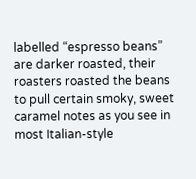labelled “espresso beans” are darker roasted, their roasters roasted the beans to pull certain smoky, sweet caramel notes as you see in most Italian-style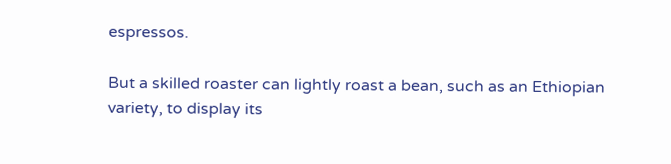espressos.

But a skilled roaster can lightly roast a bean, such as an Ethiopian variety, to display its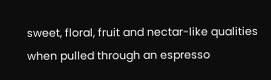sweet, floral, fruit and nectar-like qualities when pulled through an espresso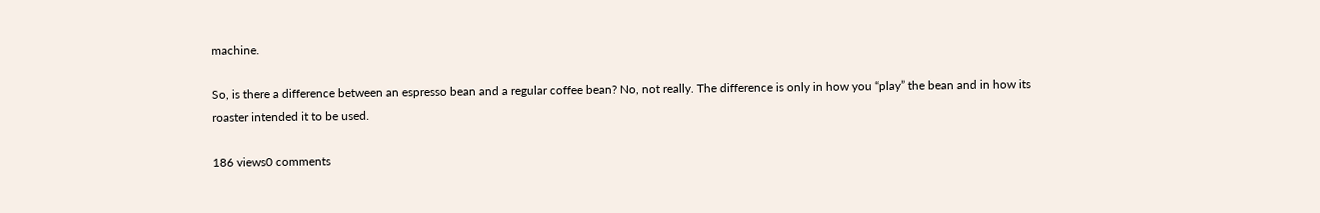machine.

So, is there a difference between an espresso bean and a regular coffee bean? No, not really. The difference is only in how you “play” the bean and in how its roaster intended it to be used.

186 views0 comments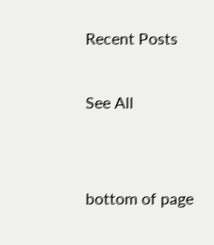Recent Posts

See All


bottom of page